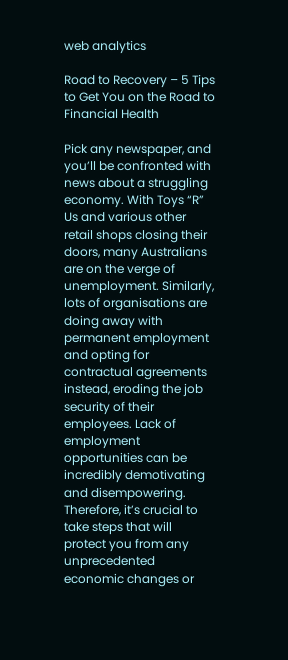web analytics

Road to Recovery – 5 Tips to Get You on the Road to Financial Health

Pick any newspaper, and you’ll be confronted with news about a struggling economy. With Toys “R” Us and various other retail shops closing their doors, many Australians are on the verge of unemployment. Similarly, lots of organisations are doing away with permanent employment and opting for contractual agreements instead, eroding the job security of their employees. Lack of employment opportunities can be incredibly demotivating and disempowering. Therefore, it’s crucial to take steps that will protect you from any unprecedented economic changes or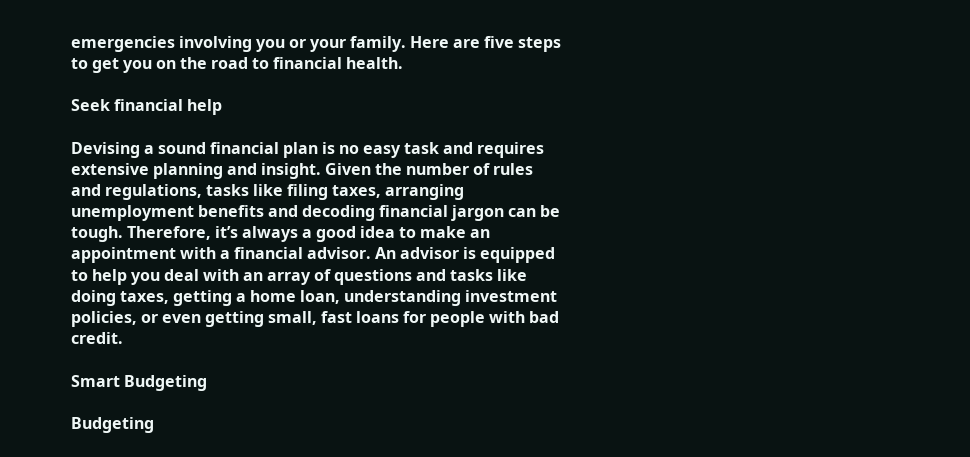emergencies involving you or your family. Here are five steps to get you on the road to financial health.

Seek financial help

Devising a sound financial plan is no easy task and requires extensive planning and insight. Given the number of rules and regulations, tasks like filing taxes, arranging unemployment benefits and decoding financial jargon can be tough. Therefore, it’s always a good idea to make an appointment with a financial advisor. An advisor is equipped to help you deal with an array of questions and tasks like doing taxes, getting a home loan, understanding investment policies, or even getting small, fast loans for people with bad credit.

Smart Budgeting

Budgeting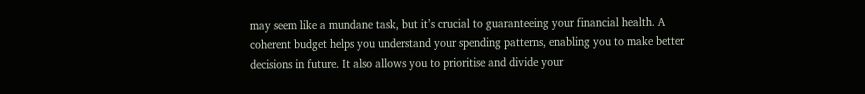may seem like a mundane task, but it’s crucial to guaranteeing your financial health. A coherent budget helps you understand your spending patterns, enabling you to make better decisions in future. It also allows you to prioritise and divide your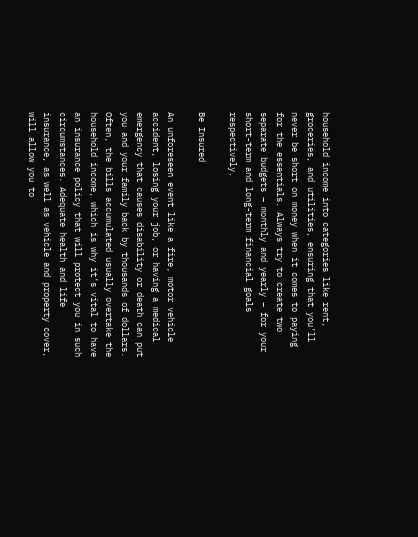household income into categories like rent, groceries, and utilities, ensuring that you’ll never be short on money when it comes to paying for the essentials. Always try to create two separate budgets – monthly and yearly – for your short-term and long-term financial goals respectively.

Be Insured

An unforeseen event like a fire, motor vehicle accident, losing your job, or having a medical emergency that causes disability or death can put you and your family back by thousands of dollars. Often, the bills accumulated usually overtake the household income, which is why it’s vital to have an insurance policy that will protect you in such circumstances. Adequate health and life insurance, as well as vehicle and property cover, will allow you to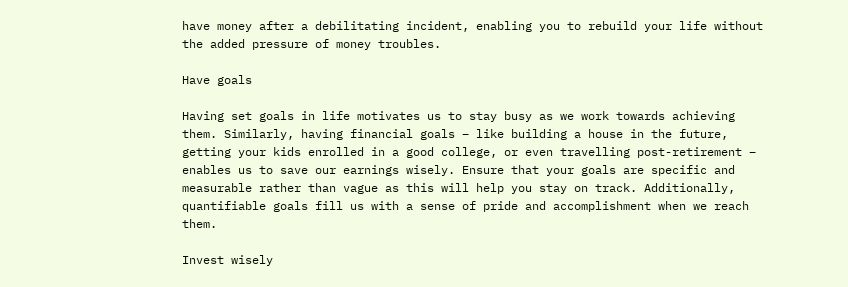have money after a debilitating incident, enabling you to rebuild your life without the added pressure of money troubles.

Have goals

Having set goals in life motivates us to stay busy as we work towards achieving them. Similarly, having financial goals – like building a house in the future, getting your kids enrolled in a good college, or even travelling post-retirement – enables us to save our earnings wisely. Ensure that your goals are specific and measurable rather than vague as this will help you stay on track. Additionally, quantifiable goals fill us with a sense of pride and accomplishment when we reach them.

Invest wisely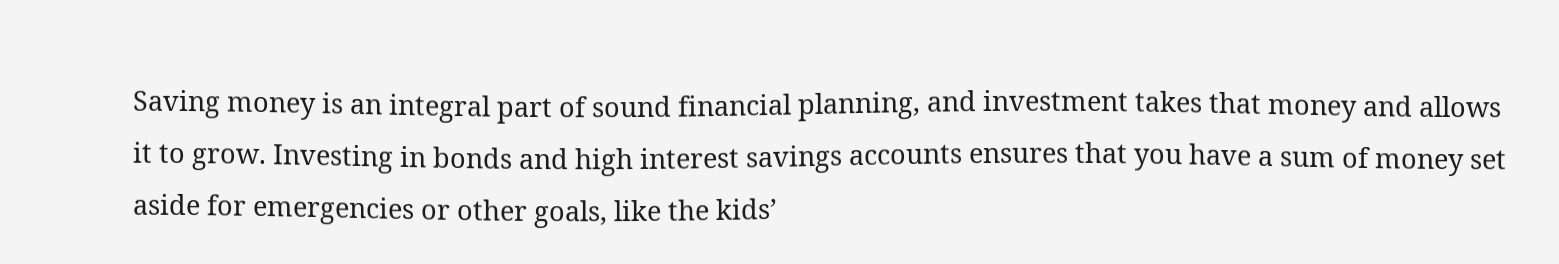Saving money is an integral part of sound financial planning, and investment takes that money and allows it to grow. Investing in bonds and high interest savings accounts ensures that you have a sum of money set aside for emergencies or other goals, like the kids’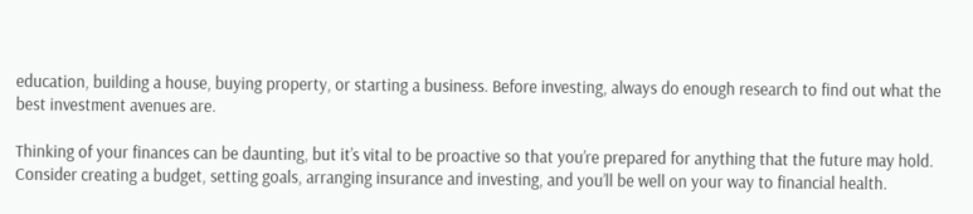education, building a house, buying property, or starting a business. Before investing, always do enough research to find out what the best investment avenues are.

Thinking of your finances can be daunting, but it’s vital to be proactive so that you’re prepared for anything that the future may hold. Consider creating a budget, setting goals, arranging insurance and investing, and you’ll be well on your way to financial health.